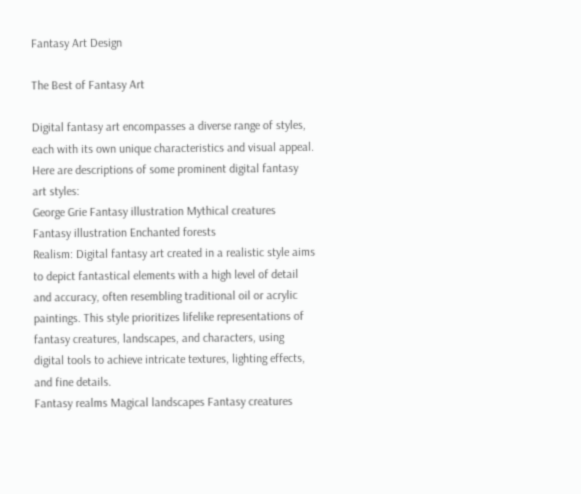Fantasy Art Design

The Best of Fantasy Art

Digital fantasy art encompasses a diverse range of styles, each with its own unique characteristics and visual appeal. Here are descriptions of some prominent digital fantasy art styles:
George Grie Fantasy illustration Mythical creatures Fantasy illustration Enchanted forests
Realism: Digital fantasy art created in a realistic style aims to depict fantastical elements with a high level of detail and accuracy, often resembling traditional oil or acrylic paintings. This style prioritizes lifelike representations of fantasy creatures, landscapes, and characters, using digital tools to achieve intricate textures, lighting effects, and fine details.
Fantasy realms Magical landscapes Fantasy creatures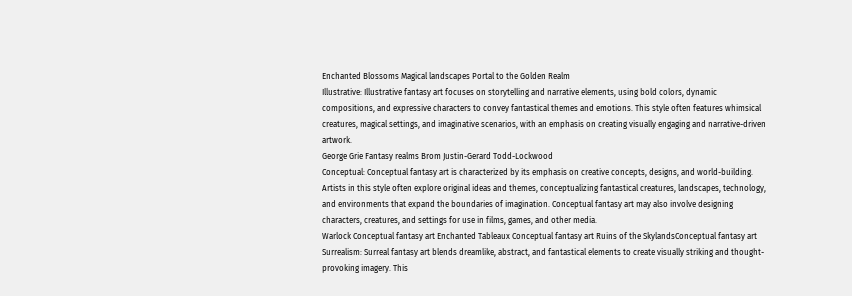Enchanted Blossoms Magical landscapes Portal to the Golden Realm
Illustrative: Illustrative fantasy art focuses on storytelling and narrative elements, using bold colors, dynamic compositions, and expressive characters to convey fantastical themes and emotions. This style often features whimsical creatures, magical settings, and imaginative scenarios, with an emphasis on creating visually engaging and narrative-driven artwork.
George Grie Fantasy realms Brom Justin-Gerard Todd-Lockwood
Conceptual: Conceptual fantasy art is characterized by its emphasis on creative concepts, designs, and world-building. Artists in this style often explore original ideas and themes, conceptualizing fantastical creatures, landscapes, technology, and environments that expand the boundaries of imagination. Conceptual fantasy art may also involve designing characters, creatures, and settings for use in films, games, and other media.
Warlock Conceptual fantasy art Enchanted Tableaux Conceptual fantasy art Ruins of the SkylandsConceptual fantasy art
Surrealism: Surreal fantasy art blends dreamlike, abstract, and fantastical elements to create visually striking and thought-provoking imagery. This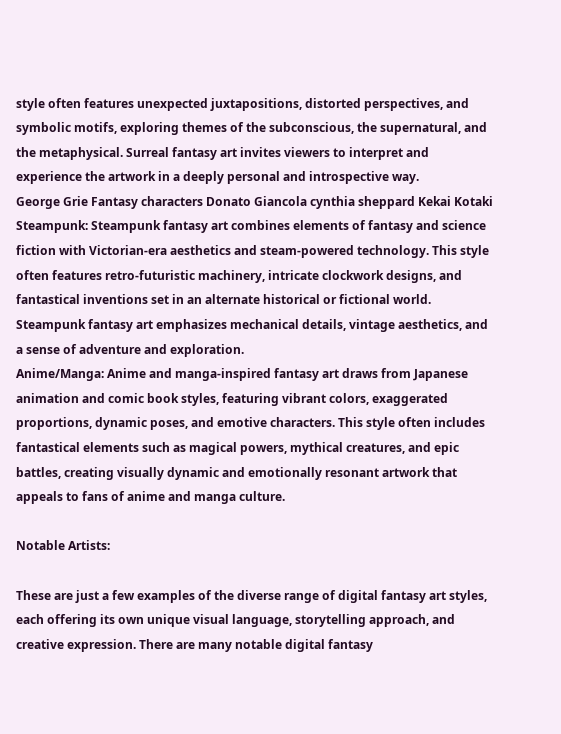style often features unexpected juxtapositions, distorted perspectives, and symbolic motifs, exploring themes of the subconscious, the supernatural, and the metaphysical. Surreal fantasy art invites viewers to interpret and experience the artwork in a deeply personal and introspective way.
George Grie Fantasy characters Donato Giancola cynthia sheppard Kekai Kotaki
Steampunk: Steampunk fantasy art combines elements of fantasy and science fiction with Victorian-era aesthetics and steam-powered technology. This style often features retro-futuristic machinery, intricate clockwork designs, and fantastical inventions set in an alternate historical or fictional world. Steampunk fantasy art emphasizes mechanical details, vintage aesthetics, and a sense of adventure and exploration.
Anime/Manga: Anime and manga-inspired fantasy art draws from Japanese animation and comic book styles, featuring vibrant colors, exaggerated proportions, dynamic poses, and emotive characters. This style often includes fantastical elements such as magical powers, mythical creatures, and epic battles, creating visually dynamic and emotionally resonant artwork that appeals to fans of anime and manga culture.

Notable Artists:

These are just a few examples of the diverse range of digital fantasy art styles, each offering its own unique visual language, storytelling approach, and creative expression. There are many notable digital fantasy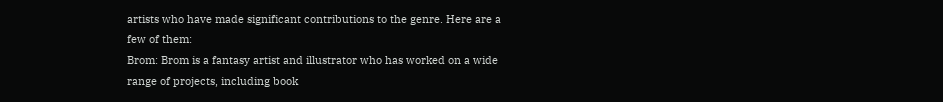artists who have made significant contributions to the genre. Here are a few of them:
Brom: Brom is a fantasy artist and illustrator who has worked on a wide range of projects, including book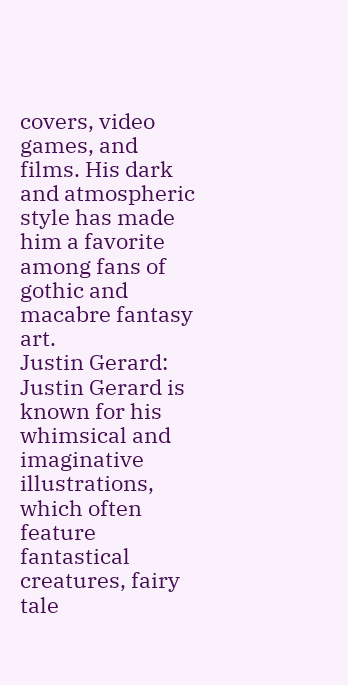covers, video games, and films. His dark and atmospheric style has made him a favorite among fans of gothic and macabre fantasy art.
Justin Gerard: Justin Gerard is known for his whimsical and imaginative illustrations, which often feature fantastical creatures, fairy tale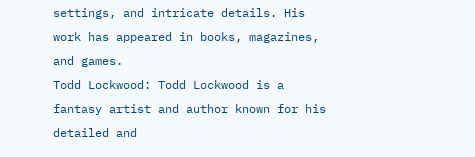settings, and intricate details. His work has appeared in books, magazines, and games.
Todd Lockwood: Todd Lockwood is a fantasy artist and author known for his detailed and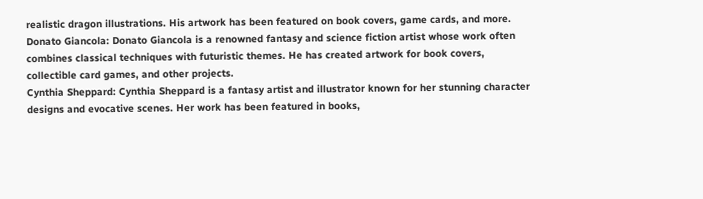realistic dragon illustrations. His artwork has been featured on book covers, game cards, and more.
Donato Giancola: Donato Giancola is a renowned fantasy and science fiction artist whose work often combines classical techniques with futuristic themes. He has created artwork for book covers, collectible card games, and other projects.
Cynthia Sheppard: Cynthia Sheppard is a fantasy artist and illustrator known for her stunning character designs and evocative scenes. Her work has been featured in books,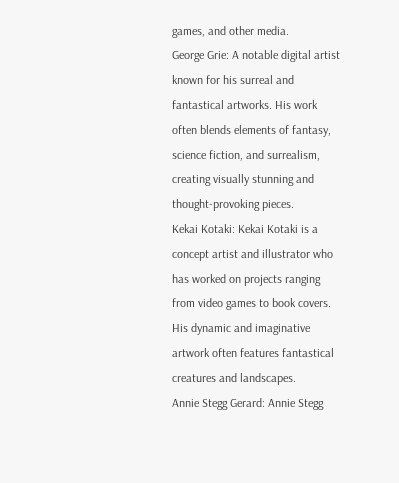games, and other media.
George Grie: A notable digital artist known for his surreal and fantastical artworks. His work often blends elements of fantasy, science fiction, and surrealism, creating visually stunning and thought-provoking pieces.
Kekai Kotaki: Kekai Kotaki is a concept artist and illustrator who has worked on projects ranging from video games to book covers. His dynamic and imaginative artwork often features fantastical creatures and landscapes.
Annie Stegg Gerard: Annie Stegg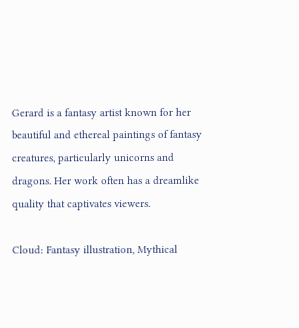Gerard is a fantasy artist known for her beautiful and ethereal paintings of fantasy creatures, particularly unicorns and dragons. Her work often has a dreamlike quality that captivates viewers.

Cloud: Fantasy illustration, Mythical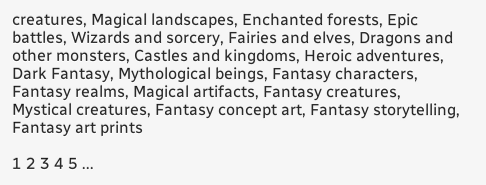creatures, Magical landscapes, Enchanted forests, Epic battles, Wizards and sorcery, Fairies and elves, Dragons and other monsters, Castles and kingdoms, Heroic adventures, Dark Fantasy, Mythological beings, Fantasy characters, Fantasy realms, Magical artifacts, Fantasy creatures, Mystical creatures, Fantasy concept art, Fantasy storytelling, Fantasy art prints

1 2 3 4 5 ...